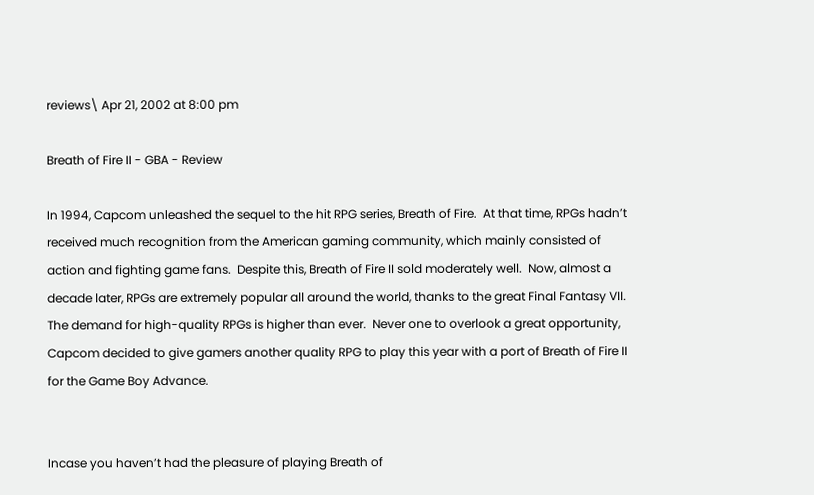reviews\ Apr 21, 2002 at 8:00 pm

Breath of Fire II - GBA - Review

In 1994, Capcom unleashed the sequel to the hit RPG series, Breath of Fire.  At that time, RPGs hadn’t received much recognition from the American gaming community, which mainly consisted of action and fighting game fans.  Despite this, Breath of Fire II sold moderately well.  Now, almost a decade later, RPGs are extremely popular all around the world, thanks to the great Final Fantasy VII.  The demand for high-quality RPGs is higher than ever.  Never one to overlook a great opportunity, Capcom decided to give gamers another quality RPG to play this year with a port of Breath of Fire II for the Game Boy Advance.


Incase you haven’t had the pleasure of playing Breath of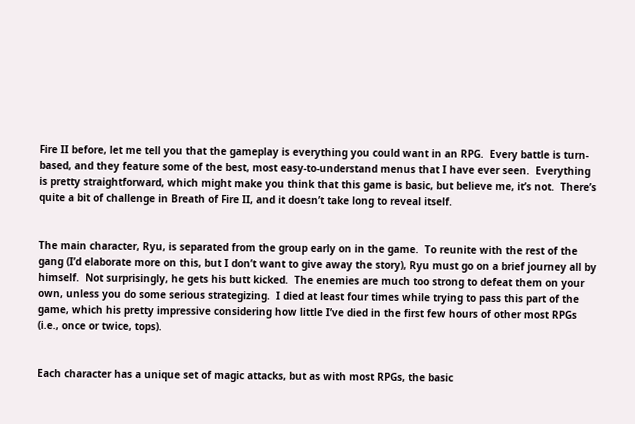Fire II before, let me tell you that the gameplay is everything you could want in an RPG.  Every battle is turn-based, and they feature some of the best, most easy-to-understand menus that I have ever seen.  Everything is pretty straightforward, which might make you think that this game is basic, but believe me, it’s not.  There’s quite a bit of challenge in Breath of Fire II, and it doesn’t take long to reveal itself.


The main character, Ryu, is separated from the group early on in the game.  To reunite with the rest of the gang (I’d elaborate more on this, but I don’t want to give away the story), Ryu must go on a brief journey all by himself.  Not surprisingly, he gets his butt kicked.  The enemies are much too strong to defeat them on your own, unless you do some serious strategizing.  I died at least four times while trying to pass this part of the game, which his pretty impressive considering how little I’ve died in the first few hours of other most RPGs (i.e., once or twice, tops).


Each character has a unique set of magic attacks, but as with most RPGs, the basic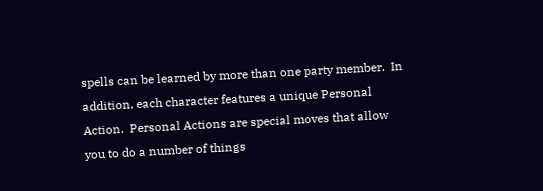spells can be learned by more than one party member.  In addition, each character features a unique Personal Action.  Personal Actions are special moves that allow you to do a number of things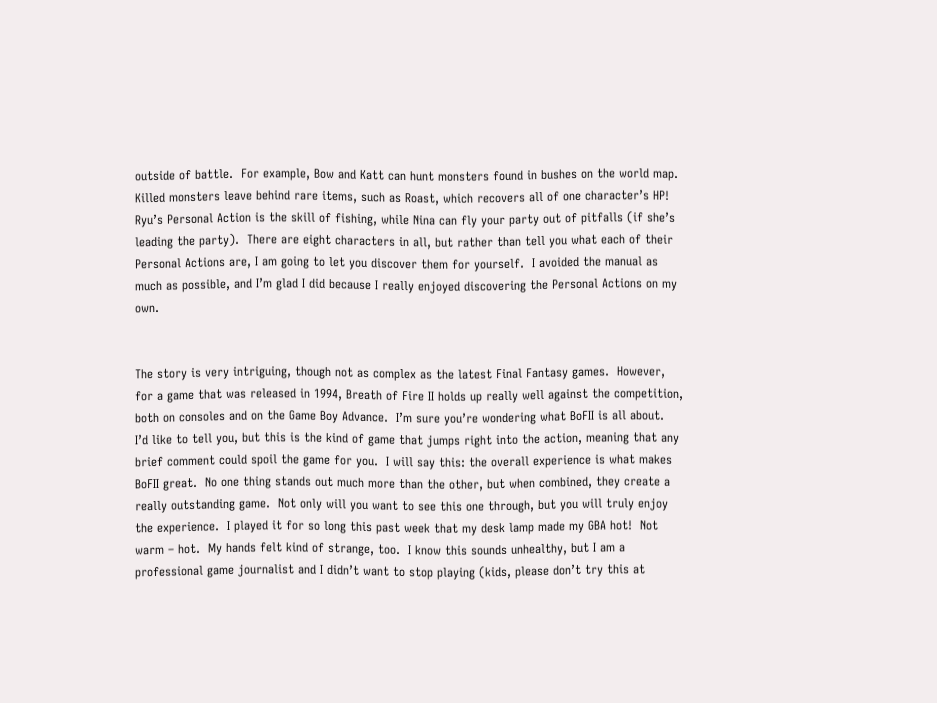outside of battle.  For example, Bow and Katt can hunt monsters found in bushes on the world map.  Killed monsters leave behind rare items, such as Roast, which recovers all of one character’s HP!  Ryu’s Personal Action is the skill of fishing, while Nina can fly your party out of pitfalls (if she’s leading the party).  There are eight characters in all, but rather than tell you what each of their Personal Actions are, I am going to let you discover them for yourself.  I avoided the manual as much as possible, and I’m glad I did because I really enjoyed discovering the Personal Actions on my own.


The story is very intriguing, though not as complex as the latest Final Fantasy games.  However, for a game that was released in 1994, Breath of Fire II holds up really well against the competition, both on consoles and on the Game Boy Advance.  I’m sure you’re wondering what BoFII is all about.  I’d like to tell you, but this is the kind of game that jumps right into the action, meaning that any brief comment could spoil the game for you.  I will say this: the overall experience is what makes BoFII great.  No one thing stands out much more than the other, but when combined, they create a really outstanding game.  Not only will you want to see this one through, but you will truly enjoy the experience.  I played it for so long this past week that my desk lamp made my GBA hot!  Not warm – hot.  My hands felt kind of strange, too.  I know this sounds unhealthy, but I am a professional game journalist and I didn’t want to stop playing (kids, please don’t try this at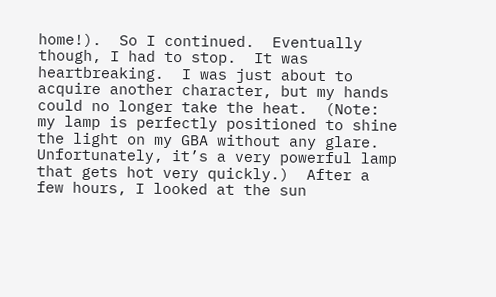home!).  So I continued.  Eventually though, I had to stop.  It was heartbreaking.  I was just about to acquire another character, but my hands could no longer take the heat.  (Note: my lamp is perfectly positioned to shine the light on my GBA without any glare.  Unfortunately, it’s a very powerful lamp that gets hot very quickly.)  After a few hours, I looked at the sun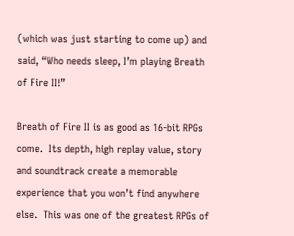(which was just starting to come up) and said, “Who needs sleep, I’m playing Breath of Fire II!”

Breath of Fire II is as good as 16-bit RPGs come.  Its depth, high replay value, story and soundtrack create a memorable experience that you won’t find anywhere else.  This was one of the greatest RPGs of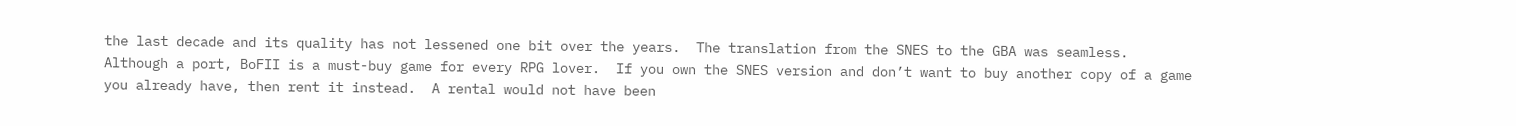the last decade and its quality has not lessened one bit over the years.  The translation from the SNES to the GBA was seamless.  Although a port, BoFII is a must-buy game for every RPG lover.  If you own the SNES version and don’t want to buy another copy of a game you already have, then rent it instead.  A rental would not have been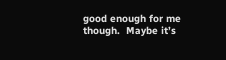good enough for me though.  Maybe it’s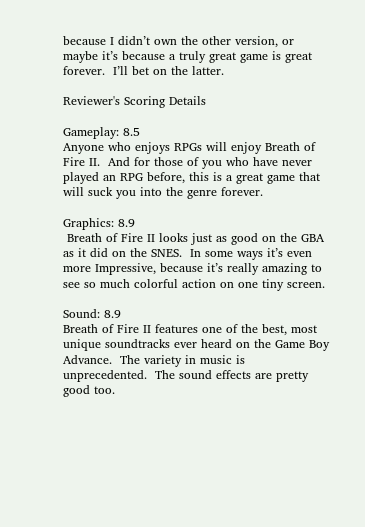because I didn’t own the other version, or maybe it’s because a truly great game is great forever.  I’ll bet on the latter.

Reviewer's Scoring Details

Gameplay: 8.5
Anyone who enjoys RPGs will enjoy Breath of Fire II.  And for those of you who have never played an RPG before, this is a great game that will suck you into the genre forever.

Graphics: 8.9
 Breath of Fire II looks just as good on the GBA as it did on the SNES.  In some ways it’s even more Impressive, because it’s really amazing to see so much colorful action on one tiny screen.

Sound: 8.9
Breath of Fire II features one of the best, most unique soundtracks ever heard on the Game Boy Advance.  The variety in music is unprecedented.  The sound effects are pretty good too.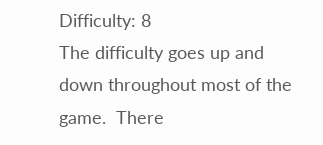Difficulty: 8
The difficulty goes up and down throughout most of the game.  There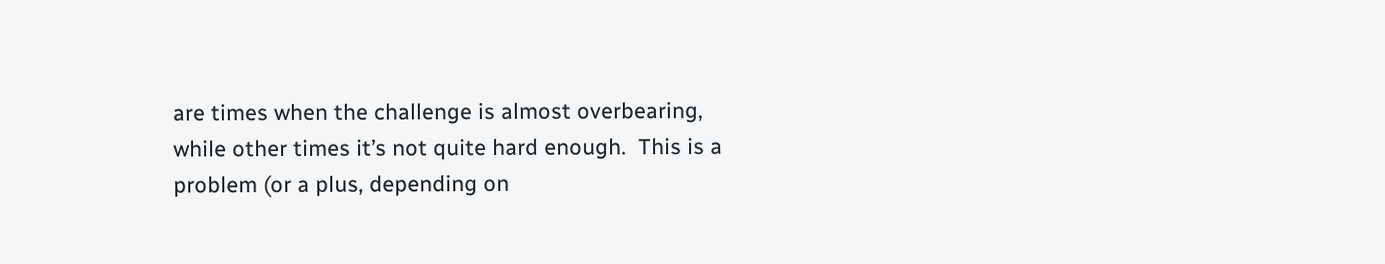are times when the challenge is almost overbearing, while other times it’s not quite hard enough.  This is a problem (or a plus, depending on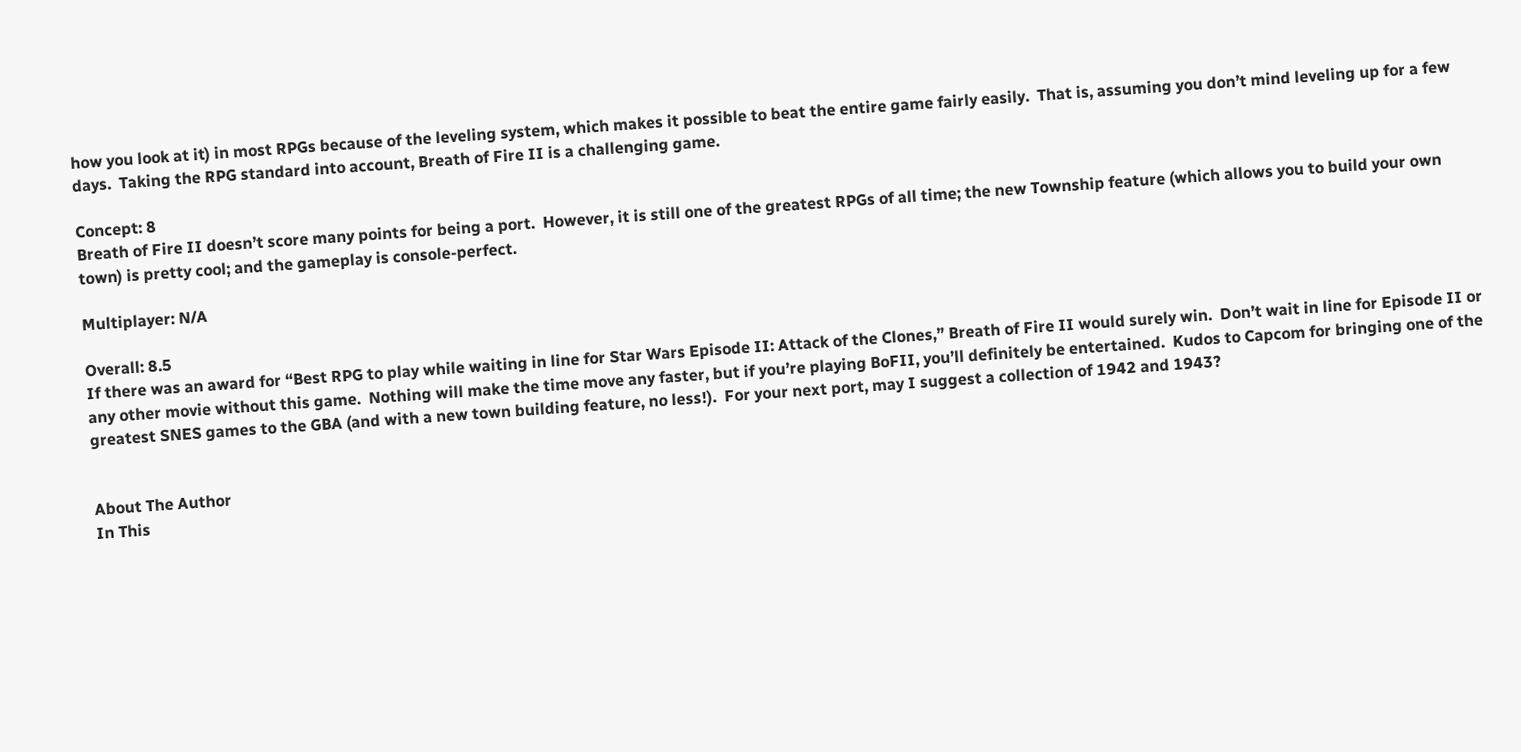how you look at it) in most RPGs because of the leveling system, which makes it possible to beat the entire game fairly easily.  That is, assuming you don’t mind leveling up for a few days.  Taking the RPG standard into account, Breath of Fire II is a challenging game.

Concept: 8
Breath of Fire II doesn’t score many points for being a port.  However, it is still one of the greatest RPGs of all time; the new Township feature (which allows you to build your own town) is pretty cool; and the gameplay is console-perfect.

Multiplayer: N/A

Overall: 8.5
If there was an award for “Best RPG to play while waiting in line for Star Wars Episode II: Attack of the Clones,” Breath of Fire II would surely win.  Don’t wait in line for Episode II or any other movie without this game.  Nothing will make the time move any faster, but if you’re playing BoFII, you’ll definitely be entertained.  Kudos to Capcom for bringing one of the greatest SNES games to the GBA (and with a new town building feature, no less!).  For your next port, may I suggest a collection of 1942 and 1943?


About The Author
In This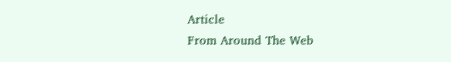Article
From Around The Web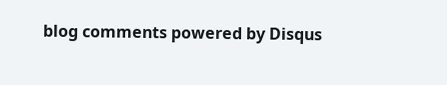blog comments powered by Disqus